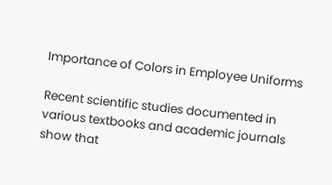Importance of Colors in Employee Uniforms

Recent scientific studies documented in various textbooks and academic journals show that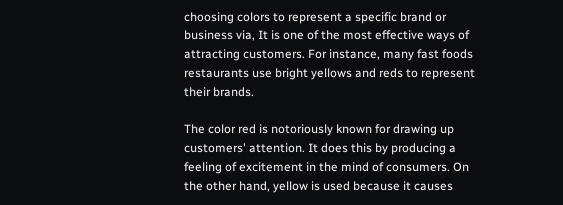choosing colors to represent a specific brand or business via, It is one of the most effective ways of attracting customers. For instance, many fast foods restaurants use bright yellows and reds to represent their brands.

The color red is notoriously known for drawing up customers' attention. It does this by producing a feeling of excitement in the mind of consumers. On the other hand, yellow is used because it causes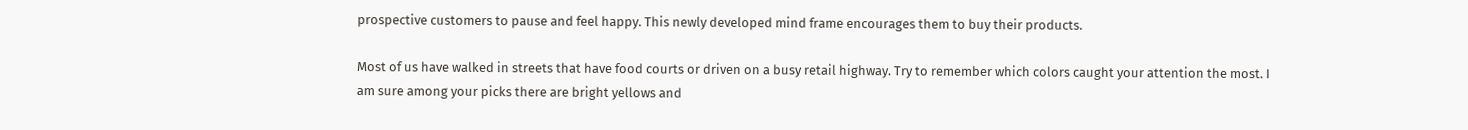prospective customers to pause and feel happy. This newly developed mind frame encourages them to buy their products.

Most of us have walked in streets that have food courts or driven on a busy retail highway. Try to remember which colors caught your attention the most. I am sure among your picks there are bright yellows and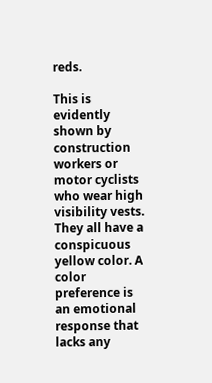reds.

This is evidently shown by construction workers or motor cyclists who wear high visibility vests. They all have a conspicuous yellow color. A color preference is an emotional response that lacks any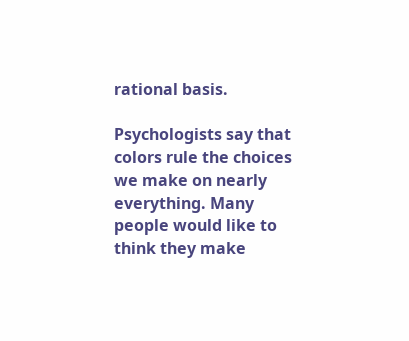rational basis.

Psychologists say that colors rule the choices we make on nearly everything. Many people would like to think they make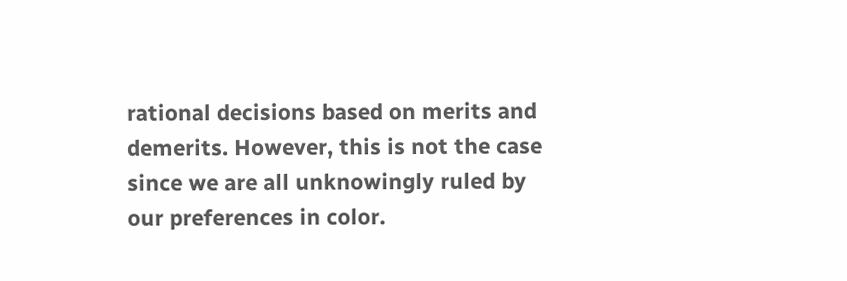rational decisions based on merits and demerits. However, this is not the case since we are all unknowingly ruled by our preferences in color.